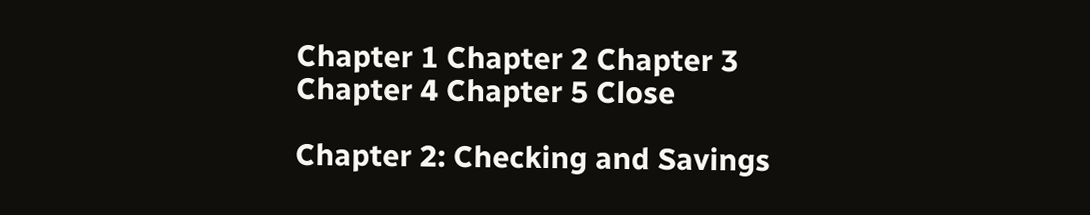Chapter 1 Chapter 2 Chapter 3 Chapter 4 Chapter 5 Close

Chapter 2: Checking and Savings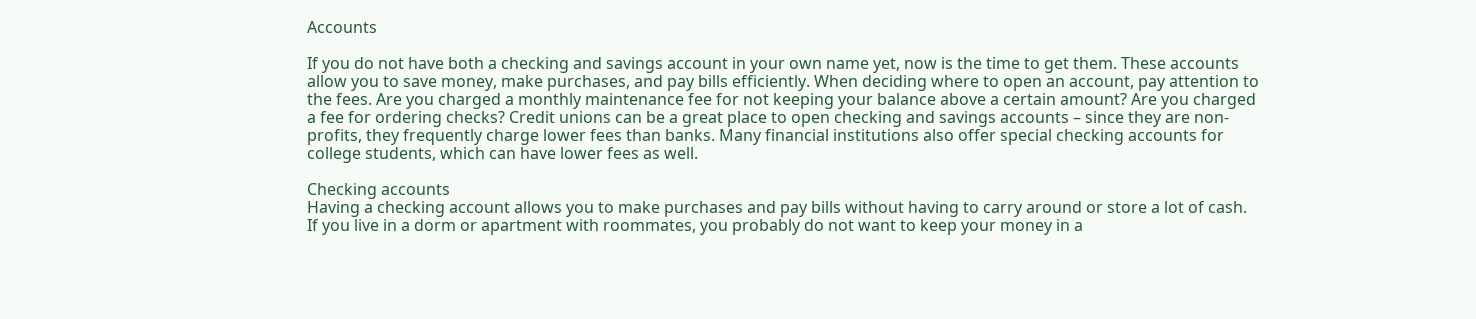Accounts

If you do not have both a checking and savings account in your own name yet, now is the time to get them. These accounts allow you to save money, make purchases, and pay bills efficiently. When deciding where to open an account, pay attention to the fees. Are you charged a monthly maintenance fee for not keeping your balance above a certain amount? Are you charged a fee for ordering checks? Credit unions can be a great place to open checking and savings accounts – since they are non-profits, they frequently charge lower fees than banks. Many financial institutions also offer special checking accounts for college students, which can have lower fees as well.

Checking accounts
Having a checking account allows you to make purchases and pay bills without having to carry around or store a lot of cash. If you live in a dorm or apartment with roommates, you probably do not want to keep your money in a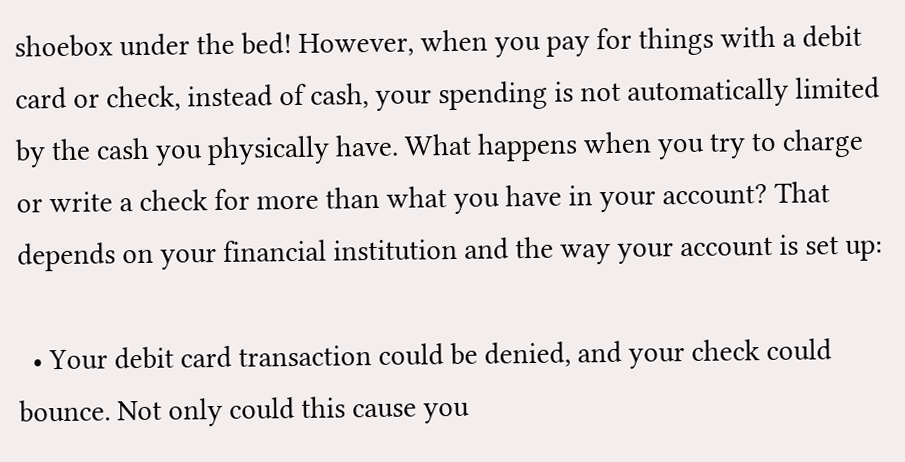shoebox under the bed! However, when you pay for things with a debit card or check, instead of cash, your spending is not automatically limited by the cash you physically have. What happens when you try to charge or write a check for more than what you have in your account? That depends on your financial institution and the way your account is set up:

  • Your debit card transaction could be denied, and your check could bounce. Not only could this cause you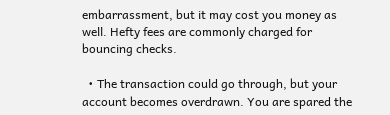embarrassment, but it may cost you money as well. Hefty fees are commonly charged for bouncing checks.

  • The transaction could go through, but your account becomes overdrawn. You are spared the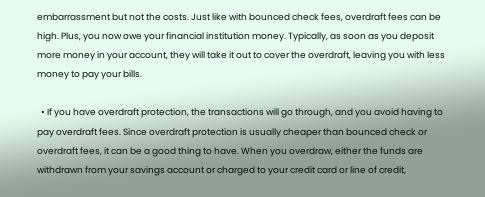embarrassment but not the costs. Just like with bounced check fees, overdraft fees can be high. Plus, you now owe your financial institution money. Typically, as soon as you deposit more money in your account, they will take it out to cover the overdraft, leaving you with less money to pay your bills.

  • If you have overdraft protection, the transactions will go through, and you avoid having to pay overdraft fees. Since overdraft protection is usually cheaper than bounced check or overdraft fees, it can be a good thing to have. When you overdraw, either the funds are withdrawn from your savings account or charged to your credit card or line of credit,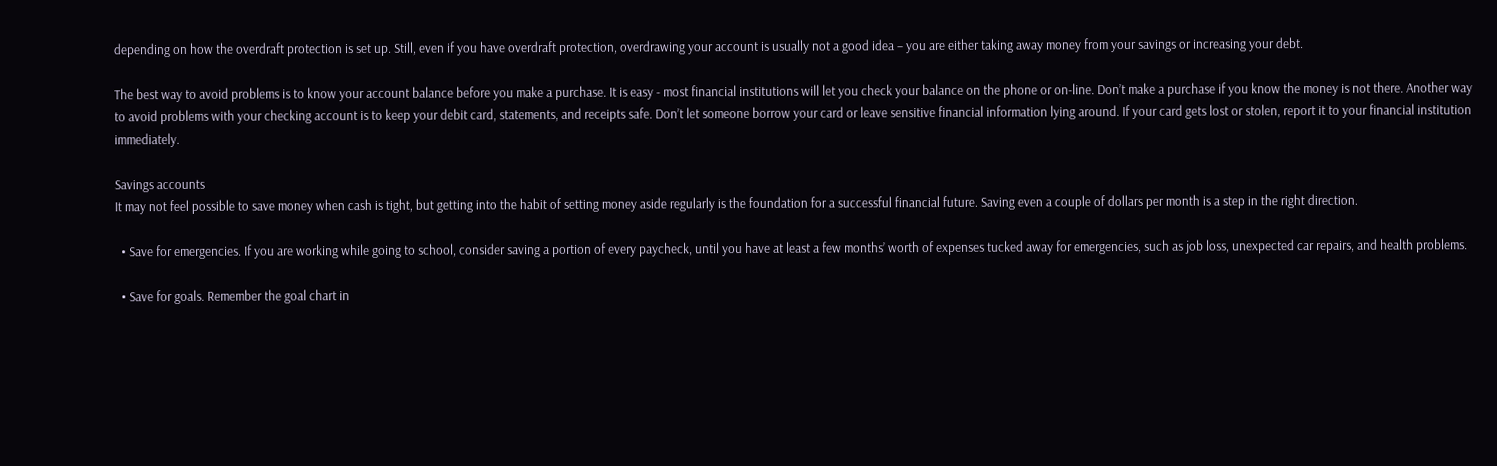depending on how the overdraft protection is set up. Still, even if you have overdraft protection, overdrawing your account is usually not a good idea – you are either taking away money from your savings or increasing your debt.

The best way to avoid problems is to know your account balance before you make a purchase. It is easy - most financial institutions will let you check your balance on the phone or on-line. Don’t make a purchase if you know the money is not there. Another way to avoid problems with your checking account is to keep your debit card, statements, and receipts safe. Don’t let someone borrow your card or leave sensitive financial information lying around. If your card gets lost or stolen, report it to your financial institution immediately.

Savings accounts
It may not feel possible to save money when cash is tight, but getting into the habit of setting money aside regularly is the foundation for a successful financial future. Saving even a couple of dollars per month is a step in the right direction.

  • Save for emergencies. If you are working while going to school, consider saving a portion of every paycheck, until you have at least a few months’ worth of expenses tucked away for emergencies, such as job loss, unexpected car repairs, and health problems.

  • Save for goals. Remember the goal chart in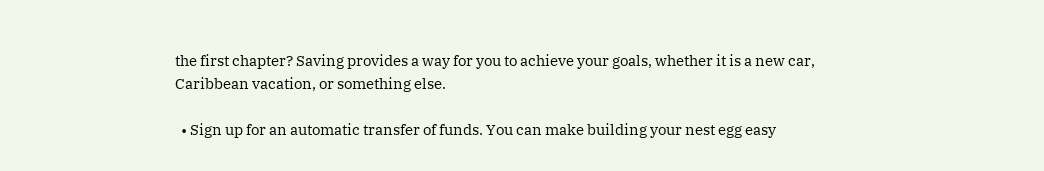the first chapter? Saving provides a way for you to achieve your goals, whether it is a new car, Caribbean vacation, or something else.

  • Sign up for an automatic transfer of funds. You can make building your nest egg easy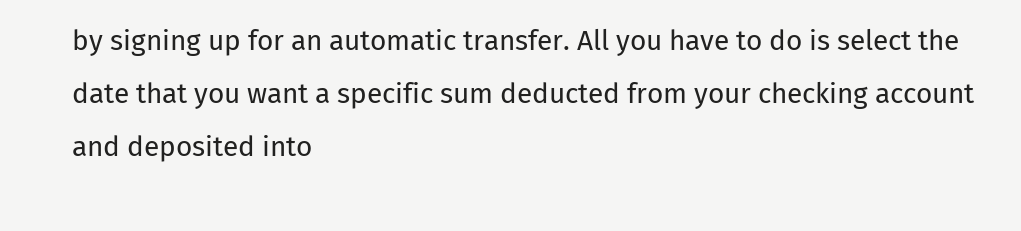by signing up for an automatic transfer. All you have to do is select the date that you want a specific sum deducted from your checking account and deposited into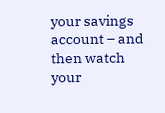your savings account – and then watch your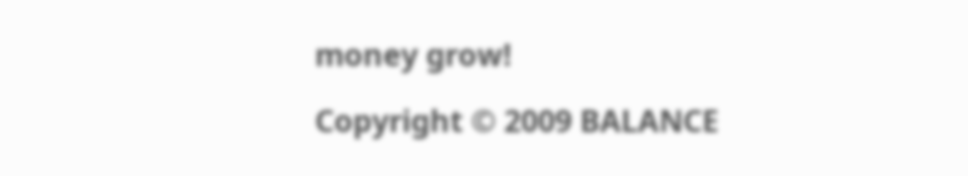money grow!

Copyright © 2009 BALANCE